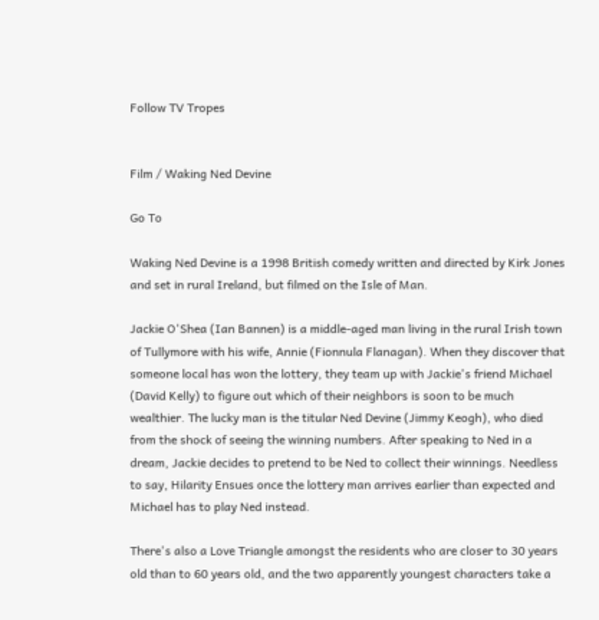Follow TV Tropes


Film / Waking Ned Devine

Go To

Waking Ned Devine is a 1998 British comedy written and directed by Kirk Jones and set in rural Ireland, but filmed on the Isle of Man.

Jackie O'Shea (Ian Bannen) is a middle-aged man living in the rural Irish town of Tullymore with his wife, Annie (Fionnula Flanagan). When they discover that someone local has won the lottery, they team up with Jackie's friend Michael (David Kelly) to figure out which of their neighbors is soon to be much wealthier. The lucky man is the titular Ned Devine (Jimmy Keogh), who died from the shock of seeing the winning numbers. After speaking to Ned in a dream, Jackie decides to pretend to be Ned to collect their winnings. Needless to say, Hilarity Ensues once the lottery man arrives earlier than expected and Michael has to play Ned instead.

There's also a Love Triangle amongst the residents who are closer to 30 years old than to 60 years old, and the two apparently youngest characters take a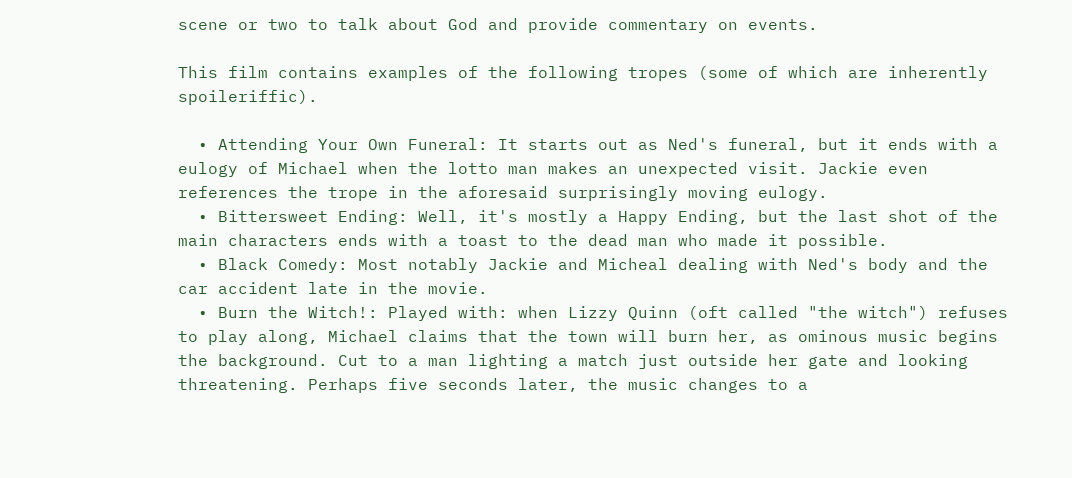scene or two to talk about God and provide commentary on events.

This film contains examples of the following tropes (some of which are inherently spoileriffic).

  • Attending Your Own Funeral: It starts out as Ned's funeral, but it ends with a eulogy of Michael when the lotto man makes an unexpected visit. Jackie even references the trope in the aforesaid surprisingly moving eulogy.
  • Bittersweet Ending: Well, it's mostly a Happy Ending, but the last shot of the main characters ends with a toast to the dead man who made it possible.
  • Black Comedy: Most notably Jackie and Micheal dealing with Ned's body and the car accident late in the movie.
  • Burn the Witch!: Played with: when Lizzy Quinn (oft called "the witch") refuses to play along, Michael claims that the town will burn her, as ominous music begins the background. Cut to a man lighting a match just outside her gate and looking threatening. Perhaps five seconds later, the music changes to a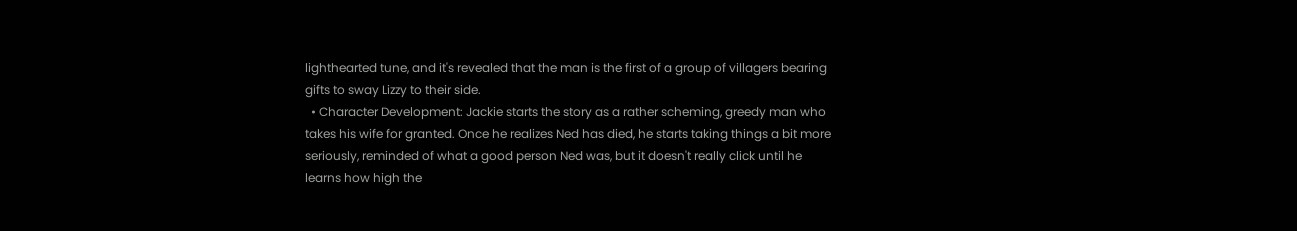lighthearted tune, and it's revealed that the man is the first of a group of villagers bearing gifts to sway Lizzy to their side.
  • Character Development: Jackie starts the story as a rather scheming, greedy man who takes his wife for granted. Once he realizes Ned has died, he starts taking things a bit more seriously, reminded of what a good person Ned was, but it doesn't really click until he learns how high the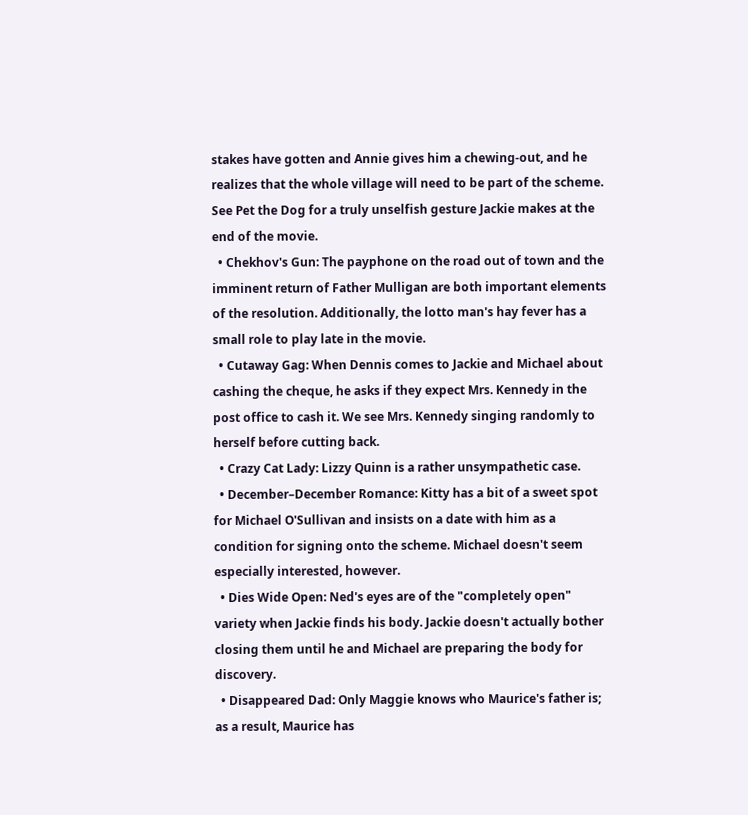stakes have gotten and Annie gives him a chewing-out, and he realizes that the whole village will need to be part of the scheme. See Pet the Dog for a truly unselfish gesture Jackie makes at the end of the movie.
  • Chekhov's Gun: The payphone on the road out of town and the imminent return of Father Mulligan are both important elements of the resolution. Additionally, the lotto man's hay fever has a small role to play late in the movie.
  • Cutaway Gag: When Dennis comes to Jackie and Michael about cashing the cheque, he asks if they expect Mrs. Kennedy in the post office to cash it. We see Mrs. Kennedy singing randomly to herself before cutting back.
  • Crazy Cat Lady: Lizzy Quinn is a rather unsympathetic case.
  • December–December Romance: Kitty has a bit of a sweet spot for Michael O'Sullivan and insists on a date with him as a condition for signing onto the scheme. Michael doesn't seem especially interested, however.
  • Dies Wide Open: Ned's eyes are of the "completely open" variety when Jackie finds his body. Jackie doesn't actually bother closing them until he and Michael are preparing the body for discovery.
  • Disappeared Dad: Only Maggie knows who Maurice's father is; as a result, Maurice has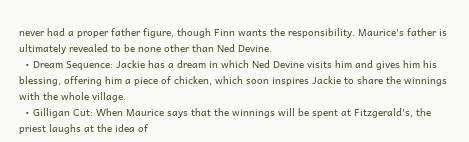never had a proper father figure, though Finn wants the responsibility. Maurice's father is ultimately revealed to be none other than Ned Devine.
  • Dream Sequence: Jackie has a dream in which Ned Devine visits him and gives him his blessing, offering him a piece of chicken, which soon inspires Jackie to share the winnings with the whole village.
  • Gilligan Cut: When Maurice says that the winnings will be spent at Fitzgerald's, the priest laughs at the idea of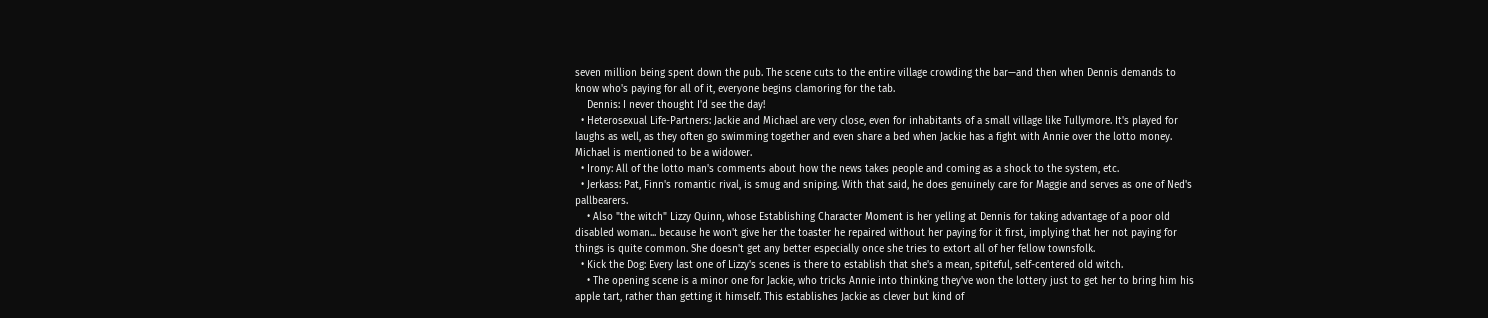seven million being spent down the pub. The scene cuts to the entire village crowding the bar—and then when Dennis demands to know who's paying for all of it, everyone begins clamoring for the tab.
    Dennis: I never thought I'd see the day!
  • Heterosexual Life-Partners: Jackie and Michael are very close, even for inhabitants of a small village like Tullymore. It's played for laughs as well, as they often go swimming together and even share a bed when Jackie has a fight with Annie over the lotto money. Michael is mentioned to be a widower.
  • Irony: All of the lotto man's comments about how the news takes people and coming as a shock to the system, etc.
  • Jerkass: Pat, Finn's romantic rival, is smug and sniping. With that said, he does genuinely care for Maggie and serves as one of Ned's pallbearers.
    • Also "the witch" Lizzy Quinn, whose Establishing Character Moment is her yelling at Dennis for taking advantage of a poor old disabled woman... because he won't give her the toaster he repaired without her paying for it first, implying that her not paying for things is quite common. She doesn't get any better especially once she tries to extort all of her fellow townsfolk.
  • Kick the Dog: Every last one of Lizzy's scenes is there to establish that she's a mean, spiteful, self-centered old witch.
    • The opening scene is a minor one for Jackie, who tricks Annie into thinking they've won the lottery just to get her to bring him his apple tart, rather than getting it himself. This establishes Jackie as clever but kind of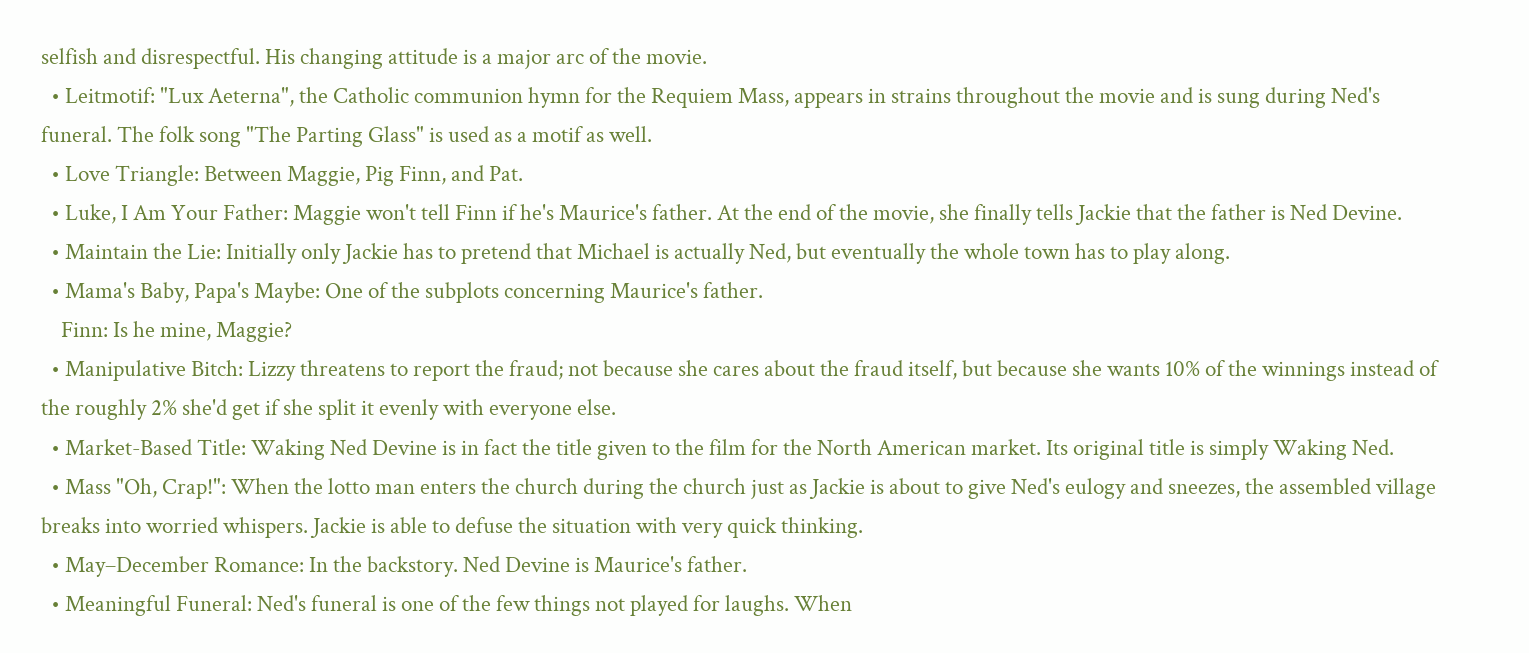selfish and disrespectful. His changing attitude is a major arc of the movie.
  • Leitmotif: "Lux Aeterna", the Catholic communion hymn for the Requiem Mass, appears in strains throughout the movie and is sung during Ned's funeral. The folk song "The Parting Glass" is used as a motif as well.
  • Love Triangle: Between Maggie, Pig Finn, and Pat.
  • Luke, I Am Your Father: Maggie won't tell Finn if he's Maurice's father. At the end of the movie, she finally tells Jackie that the father is Ned Devine.
  • Maintain the Lie: Initially only Jackie has to pretend that Michael is actually Ned, but eventually the whole town has to play along.
  • Mama's Baby, Papa's Maybe: One of the subplots concerning Maurice's father.
    Finn: Is he mine, Maggie?
  • Manipulative Bitch: Lizzy threatens to report the fraud; not because she cares about the fraud itself, but because she wants 10% of the winnings instead of the roughly 2% she'd get if she split it evenly with everyone else.
  • Market-Based Title: Waking Ned Devine is in fact the title given to the film for the North American market. Its original title is simply Waking Ned.
  • Mass "Oh, Crap!": When the lotto man enters the church during the church just as Jackie is about to give Ned's eulogy and sneezes, the assembled village breaks into worried whispers. Jackie is able to defuse the situation with very quick thinking.
  • May–December Romance: In the backstory. Ned Devine is Maurice's father.
  • Meaningful Funeral: Ned's funeral is one of the few things not played for laughs. When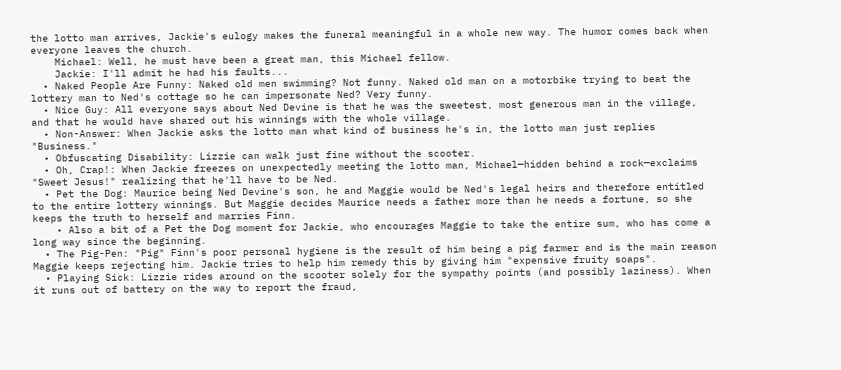the lotto man arrives, Jackie's eulogy makes the funeral meaningful in a whole new way. The humor comes back when everyone leaves the church.
    Michael: Well, he must have been a great man, this Michael fellow.
    Jackie: I'll admit he had his faults...
  • Naked People Are Funny: Naked old men swimming? Not funny. Naked old man on a motorbike trying to beat the lottery man to Ned's cottage so he can impersonate Ned? Very funny.
  • Nice Guy: All everyone says about Ned Devine is that he was the sweetest, most generous man in the village, and that he would have shared out his winnings with the whole village.
  • Non-Answer: When Jackie asks the lotto man what kind of business he's in, the lotto man just replies "Business."
  • Obfuscating Disability: Lizzie can walk just fine without the scooter.
  • Oh, Crap!: When Jackie freezes on unexpectedly meeting the lotto man, Michael—hidden behind a rock—exclaims "Sweet Jesus!" realizing that he'll have to be Ned.
  • Pet the Dog: Maurice being Ned Devine's son, he and Maggie would be Ned's legal heirs and therefore entitled to the entire lottery winnings. But Maggie decides Maurice needs a father more than he needs a fortune, so she keeps the truth to herself and marries Finn.
    • Also a bit of a Pet the Dog moment for Jackie, who encourages Maggie to take the entire sum, who has come a long way since the beginning.
  • The Pig-Pen: "Pig" Finn's poor personal hygiene is the result of him being a pig farmer and is the main reason Maggie keeps rejecting him. Jackie tries to help him remedy this by giving him "expensive fruity soaps".
  • Playing Sick: Lizzie rides around on the scooter solely for the sympathy points (and possibly laziness). When it runs out of battery on the way to report the fraud,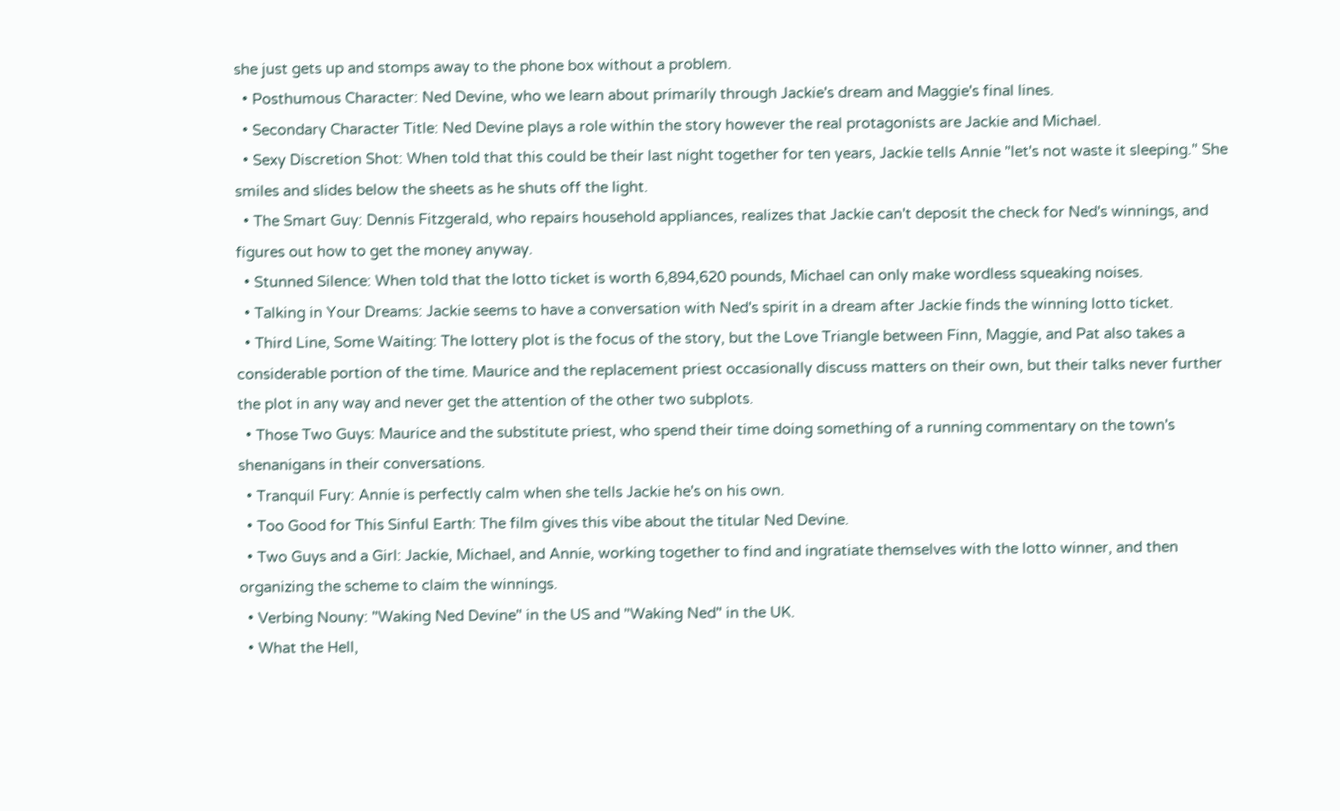she just gets up and stomps away to the phone box without a problem.
  • Posthumous Character: Ned Devine, who we learn about primarily through Jackie's dream and Maggie's final lines.
  • Secondary Character Title: Ned Devine plays a role within the story however the real protagonists are Jackie and Michael.
  • Sexy Discretion Shot: When told that this could be their last night together for ten years, Jackie tells Annie "let's not waste it sleeping." She smiles and slides below the sheets as he shuts off the light.
  • The Smart Guy: Dennis Fitzgerald, who repairs household appliances, realizes that Jackie can't deposit the check for Ned's winnings, and figures out how to get the money anyway.
  • Stunned Silence: When told that the lotto ticket is worth 6,894,620 pounds, Michael can only make wordless squeaking noises.
  • Talking in Your Dreams: Jackie seems to have a conversation with Ned's spirit in a dream after Jackie finds the winning lotto ticket.
  • Third Line, Some Waiting: The lottery plot is the focus of the story, but the Love Triangle between Finn, Maggie, and Pat also takes a considerable portion of the time. Maurice and the replacement priest occasionally discuss matters on their own, but their talks never further the plot in any way and never get the attention of the other two subplots.
  • Those Two Guys: Maurice and the substitute priest, who spend their time doing something of a running commentary on the town's shenanigans in their conversations.
  • Tranquil Fury: Annie is perfectly calm when she tells Jackie he's on his own.
  • Too Good for This Sinful Earth: The film gives this vibe about the titular Ned Devine.
  • Two Guys and a Girl: Jackie, Michael, and Annie, working together to find and ingratiate themselves with the lotto winner, and then organizing the scheme to claim the winnings.
  • Verbing Nouny: "Waking Ned Devine" in the US and "Waking Ned" in the UK.
  • What the Hell,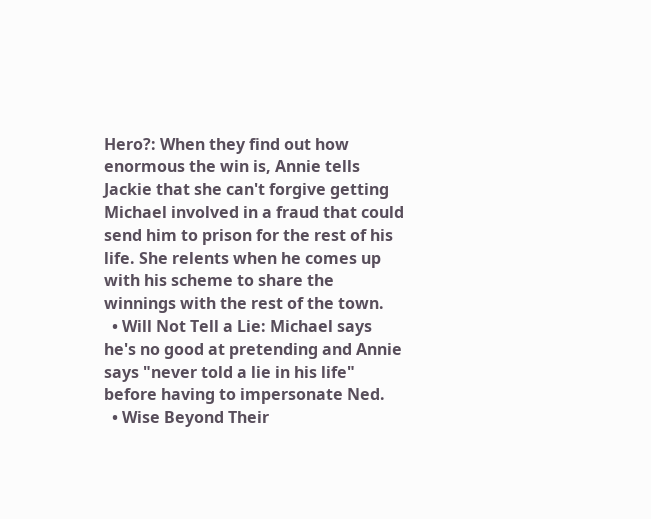Hero?: When they find out how enormous the win is, Annie tells Jackie that she can't forgive getting Michael involved in a fraud that could send him to prison for the rest of his life. She relents when he comes up with his scheme to share the winnings with the rest of the town.
  • Will Not Tell a Lie: Michael says he's no good at pretending and Annie says "never told a lie in his life" before having to impersonate Ned.
  • Wise Beyond Their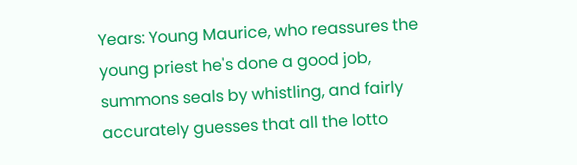Years: Young Maurice, who reassures the young priest he's done a good job, summons seals by whistling, and fairly accurately guesses that all the lotto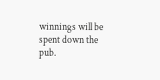winnings will be spent down the pub.